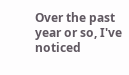Over the past year or so, I've noticed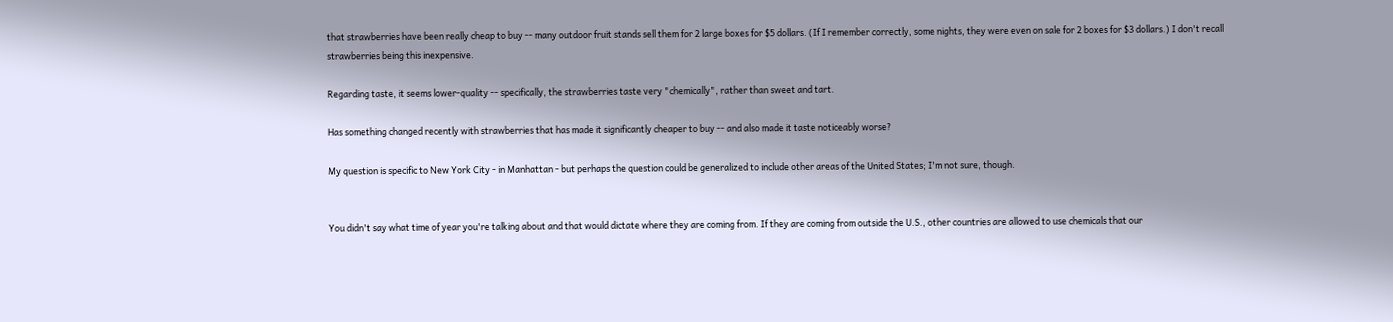that strawberries have been really cheap to buy -- many outdoor fruit stands sell them for 2 large boxes for $5 dollars. (If I remember correctly, some nights, they were even on sale for 2 boxes for $3 dollars.) I don't recall strawberries being this inexpensive.

Regarding taste, it seems lower-quality -- specifically, the strawberries taste very "chemically", rather than sweet and tart.

Has something changed recently with strawberries that has made it significantly cheaper to buy -- and also made it taste noticeably worse?

My question is specific to New York City - in Manhattan - but perhaps the question could be generalized to include other areas of the United States; I'm not sure, though.


You didn't say what time of year you're talking about and that would dictate where they are coming from. If they are coming from outside the U.S., other countries are allowed to use chemicals that our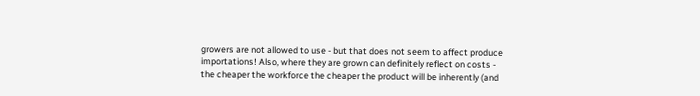growers are not allowed to use - but that does not seem to affect produce importations! Also, where they are grown can definitely reflect on costs - the cheaper the workforce the cheaper the product will be inherently (and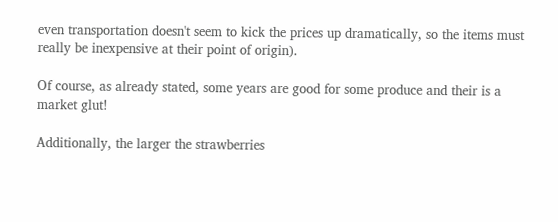even transportation doesn't seem to kick the prices up dramatically, so the items must really be inexpensive at their point of origin).

Of course, as already stated, some years are good for some produce and their is a market glut!

Additionally, the larger the strawberries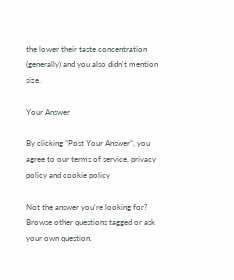the lower their taste concentration (generally) and you also didn't mention size.

Your Answer

By clicking “Post Your Answer”, you agree to our terms of service, privacy policy and cookie policy

Not the answer you're looking for? Browse other questions tagged or ask your own question.